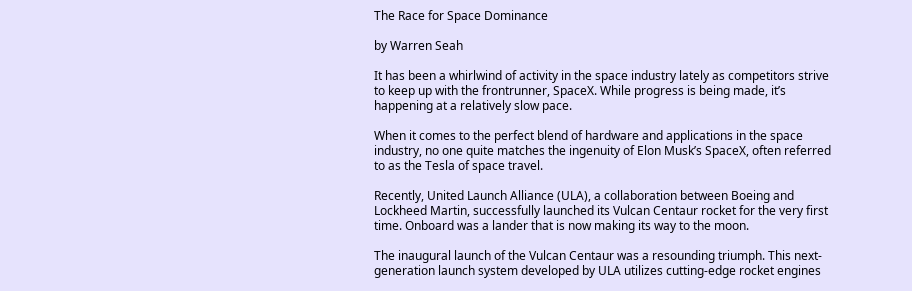The Race for Space Dominance

by Warren Seah

It has been a whirlwind of activity in the space industry lately as competitors strive to keep up with the frontrunner, SpaceX. While progress is being made, it’s happening at a relatively slow pace.

When it comes to the perfect blend of hardware and applications in the space industry, no one quite matches the ingenuity of Elon Musk’s SpaceX, often referred to as the Tesla of space travel.

Recently, United Launch Alliance (ULA), a collaboration between Boeing and Lockheed Martin, successfully launched its Vulcan Centaur rocket for the very first time. Onboard was a lander that is now making its way to the moon.

The inaugural launch of the Vulcan Centaur was a resounding triumph. This next-generation launch system developed by ULA utilizes cutting-edge rocket engines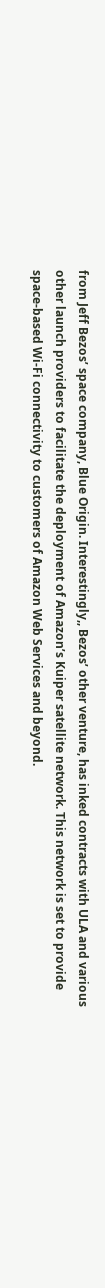from Jeff Bezos’ space company, Blue Origin. Interestingly,, Bezos’ other venture, has inked contracts with ULA and various other launch providers to facilitate the deployment of Amazon’s Kuiper satellite network. This network is set to provide space-based Wi-Fi connectivity to customers of Amazon Web Services and beyond.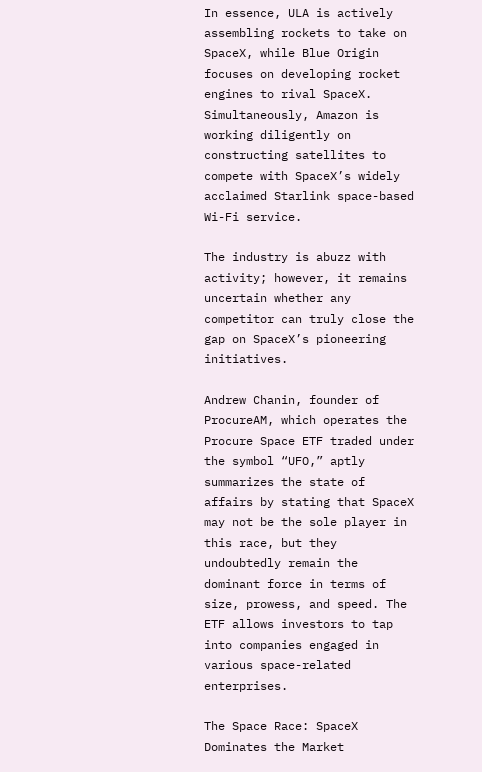In essence, ULA is actively assembling rockets to take on SpaceX, while Blue Origin focuses on developing rocket engines to rival SpaceX. Simultaneously, Amazon is working diligently on constructing satellites to compete with SpaceX’s widely acclaimed Starlink space-based Wi-Fi service.

The industry is abuzz with activity; however, it remains uncertain whether any competitor can truly close the gap on SpaceX’s pioneering initiatives.

Andrew Chanin, founder of ProcureAM, which operates the Procure Space ETF traded under the symbol “UFO,” aptly summarizes the state of affairs by stating that SpaceX may not be the sole player in this race, but they undoubtedly remain the dominant force in terms of size, prowess, and speed. The ETF allows investors to tap into companies engaged in various space-related enterprises.

The Space Race: SpaceX Dominates the Market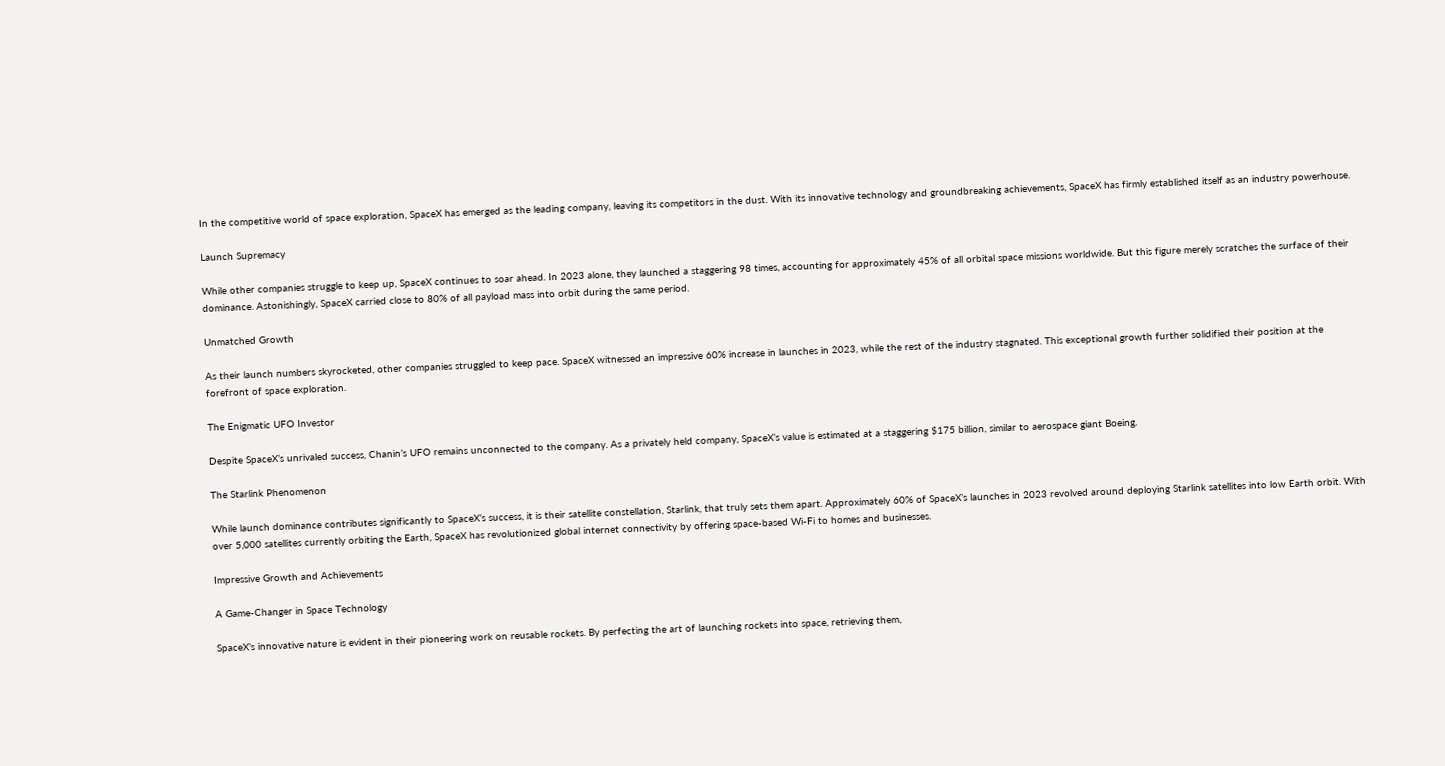In the competitive world of space exploration, SpaceX has emerged as the leading company, leaving its competitors in the dust. With its innovative technology and groundbreaking achievements, SpaceX has firmly established itself as an industry powerhouse.

Launch Supremacy

While other companies struggle to keep up, SpaceX continues to soar ahead. In 2023 alone, they launched a staggering 98 times, accounting for approximately 45% of all orbital space missions worldwide. But this figure merely scratches the surface of their dominance. Astonishingly, SpaceX carried close to 80% of all payload mass into orbit during the same period.

Unmatched Growth

As their launch numbers skyrocketed, other companies struggled to keep pace. SpaceX witnessed an impressive 60% increase in launches in 2023, while the rest of the industry stagnated. This exceptional growth further solidified their position at the forefront of space exploration.

The Enigmatic UFO Investor

Despite SpaceX’s unrivaled success, Chanin’s UFO remains unconnected to the company. As a privately held company, SpaceX’s value is estimated at a staggering $175 billion, similar to aerospace giant Boeing.

The Starlink Phenomenon

While launch dominance contributes significantly to SpaceX’s success, it is their satellite constellation, Starlink, that truly sets them apart. Approximately 60% of SpaceX’s launches in 2023 revolved around deploying Starlink satellites into low Earth orbit. With over 5,000 satellites currently orbiting the Earth, SpaceX has revolutionized global internet connectivity by offering space-based Wi-Fi to homes and businesses.

Impressive Growth and Achievements

A Game-Changer in Space Technology

SpaceX’s innovative nature is evident in their pioneering work on reusable rockets. By perfecting the art of launching rockets into space, retrieving them,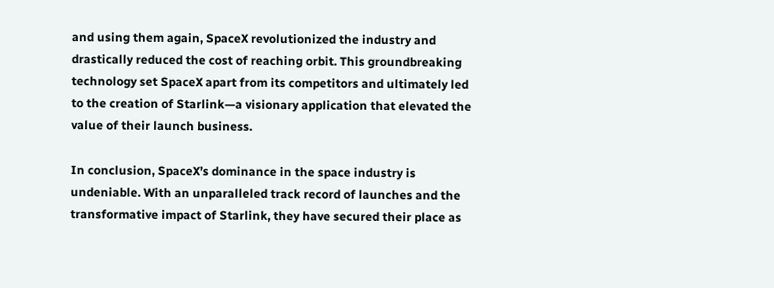and using them again, SpaceX revolutionized the industry and drastically reduced the cost of reaching orbit. This groundbreaking technology set SpaceX apart from its competitors and ultimately led to the creation of Starlink—a visionary application that elevated the value of their launch business.

In conclusion, SpaceX’s dominance in the space industry is undeniable. With an unparalleled track record of launches and the transformative impact of Starlink, they have secured their place as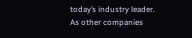today’s industry leader. As other companies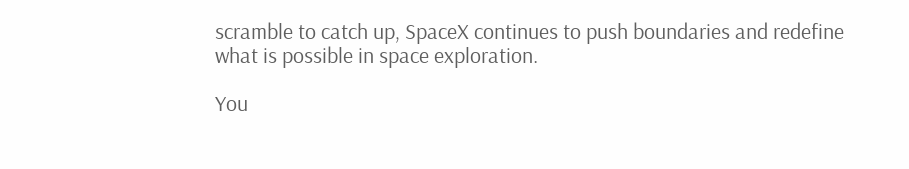scramble to catch up, SpaceX continues to push boundaries and redefine what is possible in space exploration.

You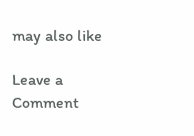may also like

Leave a Comment